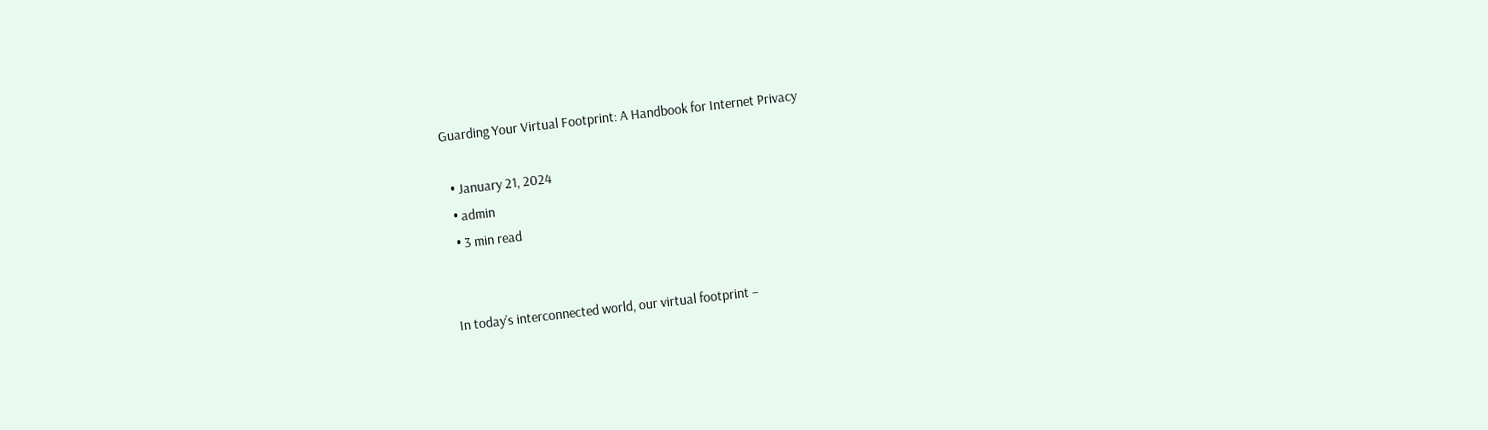Guarding Your Virtual Footprint: A Handbook for Internet Privacy

  • January 21, 2024
  • admin
  • 3 min read


In today’s interconnected world, our virtual footprint –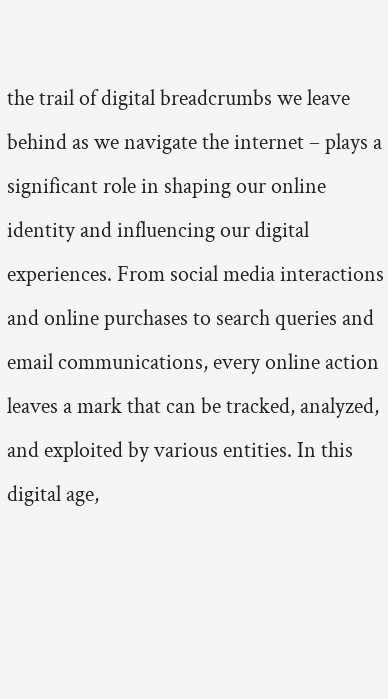the trail of digital breadcrumbs we leave behind as we navigate the internet – plays a significant role in shaping our online identity and influencing our digital experiences. From social media interactions and online purchases to search queries and email communications, every online action leaves a mark that can be tracked, analyzed, and exploited by various entities. In this digital age,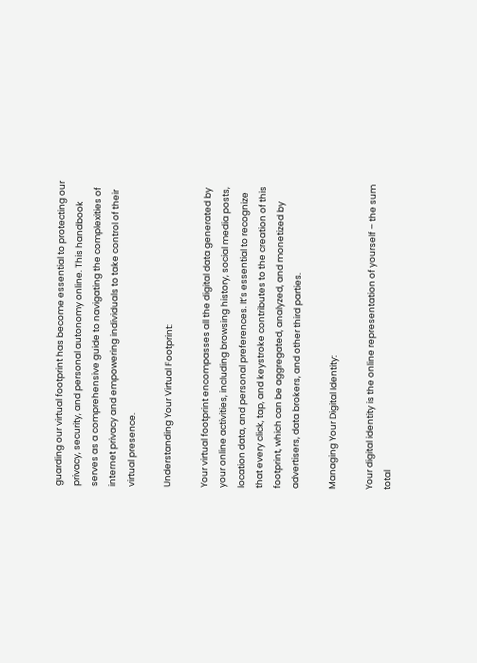guarding our virtual footprint has become essential to protecting our privacy, security, and personal autonomy online. This handbook serves as a comprehensive guide to navigating the complexities of internet privacy and empowering individuals to take control of their virtual presence.

Understanding Your Virtual Footprint:

Your virtual footprint encompasses all the digital data generated by your online activities, including browsing history, social media posts, location data, and personal preferences. It’s essential to recognize that every click, tap, and keystroke contributes to the creation of this footprint, which can be aggregated, analyzed, and monetized by advertisers, data brokers, and other third parties.

Managing Your Digital Identity:

Your digital identity is the online representation of yourself – the sum total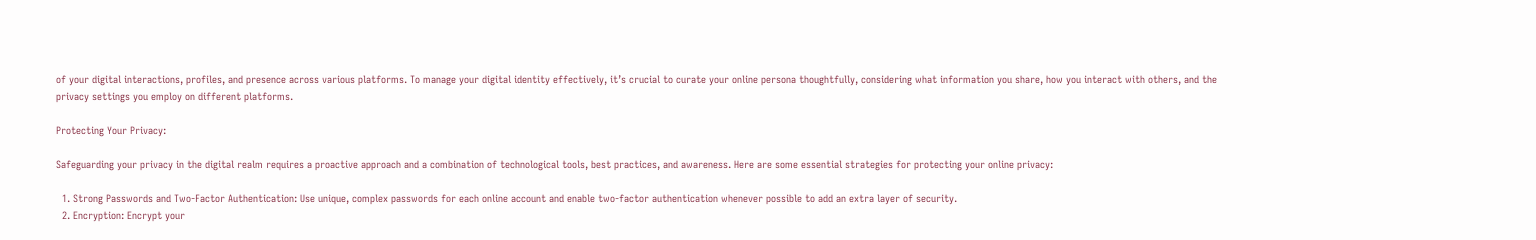of your digital interactions, profiles, and presence across various platforms. To manage your digital identity effectively, it’s crucial to curate your online persona thoughtfully, considering what information you share, how you interact with others, and the privacy settings you employ on different platforms.

Protecting Your Privacy:

Safeguarding your privacy in the digital realm requires a proactive approach and a combination of technological tools, best practices, and awareness. Here are some essential strategies for protecting your online privacy:

  1. Strong Passwords and Two-Factor Authentication: Use unique, complex passwords for each online account and enable two-factor authentication whenever possible to add an extra layer of security.
  2. Encryption: Encrypt your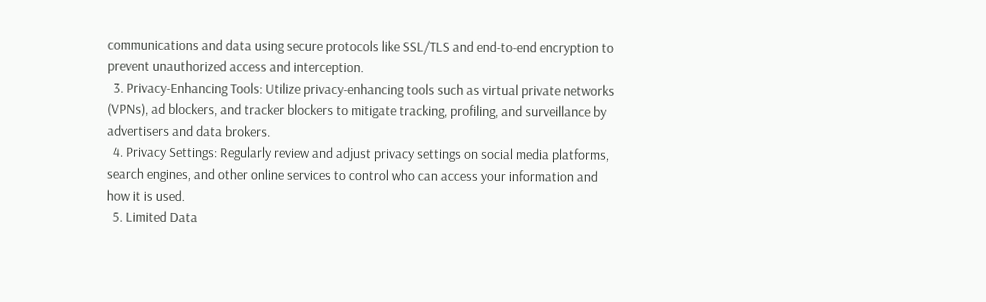communications and data using secure protocols like SSL/TLS and end-to-end encryption to prevent unauthorized access and interception.
  3. Privacy-Enhancing Tools: Utilize privacy-enhancing tools such as virtual private networks (VPNs), ad blockers, and tracker blockers to mitigate tracking, profiling, and surveillance by advertisers and data brokers.
  4. Privacy Settings: Regularly review and adjust privacy settings on social media platforms, search engines, and other online services to control who can access your information and how it is used.
  5. Limited Data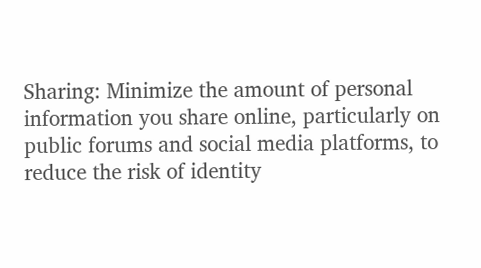Sharing: Minimize the amount of personal information you share online, particularly on public forums and social media platforms, to reduce the risk of identity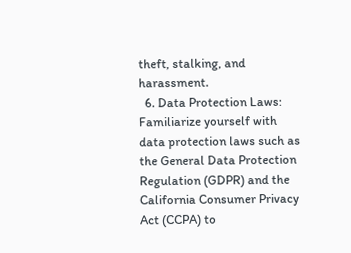theft, stalking, and harassment.
  6. Data Protection Laws: Familiarize yourself with data protection laws such as the General Data Protection Regulation (GDPR) and the California Consumer Privacy Act (CCPA) to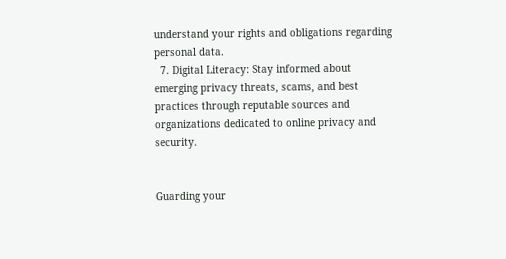understand your rights and obligations regarding personal data.
  7. Digital Literacy: Stay informed about emerging privacy threats, scams, and best practices through reputable sources and organizations dedicated to online privacy and security.


Guarding your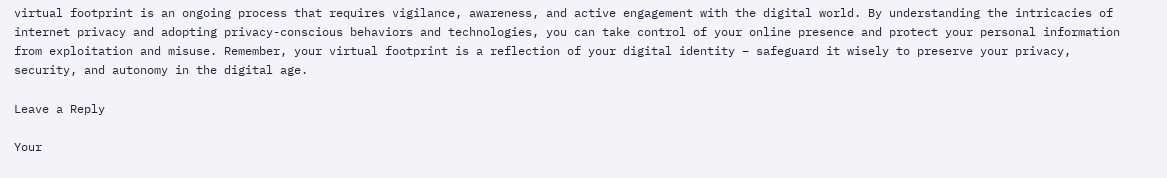virtual footprint is an ongoing process that requires vigilance, awareness, and active engagement with the digital world. By understanding the intricacies of internet privacy and adopting privacy-conscious behaviors and technologies, you can take control of your online presence and protect your personal information from exploitation and misuse. Remember, your virtual footprint is a reflection of your digital identity – safeguard it wisely to preserve your privacy, security, and autonomy in the digital age.

Leave a Reply

Your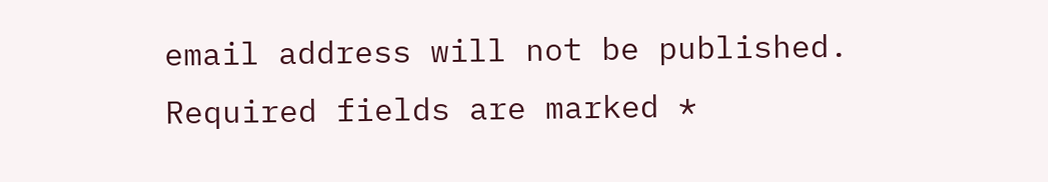email address will not be published. Required fields are marked *